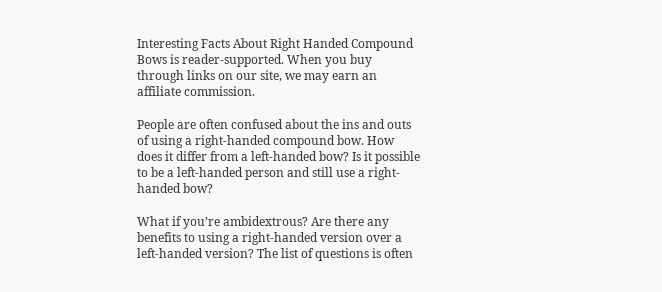Interesting Facts About Right Handed Compound Bows is reader-supported. When you buy through links on our site, we may earn an affiliate commission.

People are often confused about the ins and outs of using a right-handed compound bow. How does it differ from a left-handed bow? Is it possible to be a left-handed person and still use a right-handed bow?

What if you’re ambidextrous? Are there any benefits to using a right-handed version over a left-handed version? The list of questions is often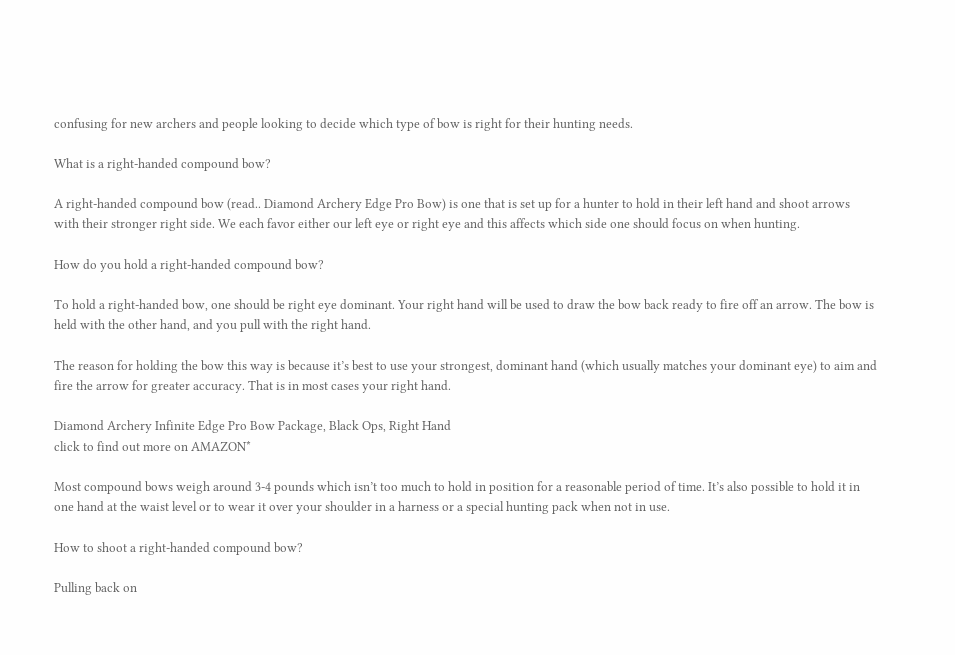confusing for new archers and people looking to decide which type of bow is right for their hunting needs.

What is a right-handed compound bow?

A right-handed compound bow (read.. Diamond Archery Edge Pro Bow) is one that is set up for a hunter to hold in their left hand and shoot arrows with their stronger right side. We each favor either our left eye or right eye and this affects which side one should focus on when hunting.

How do you hold a right-handed compound bow?

To hold a right-handed bow, one should be right eye dominant. Your right hand will be used to draw the bow back ready to fire off an arrow. The bow is held with the other hand, and you pull with the right hand.

The reason for holding the bow this way is because it’s best to use your strongest, dominant hand (which usually matches your dominant eye) to aim and fire the arrow for greater accuracy. That is in most cases your right hand.

Diamond Archery Infinite Edge Pro Bow Package, Black Ops, Right Hand
click to find out more on AMAZON*

Most compound bows weigh around 3-4 pounds which isn’t too much to hold in position for a reasonable period of time. It’s also possible to hold it in one hand at the waist level or to wear it over your shoulder in a harness or a special hunting pack when not in use.

How to shoot a right-handed compound bow?

Pulling back on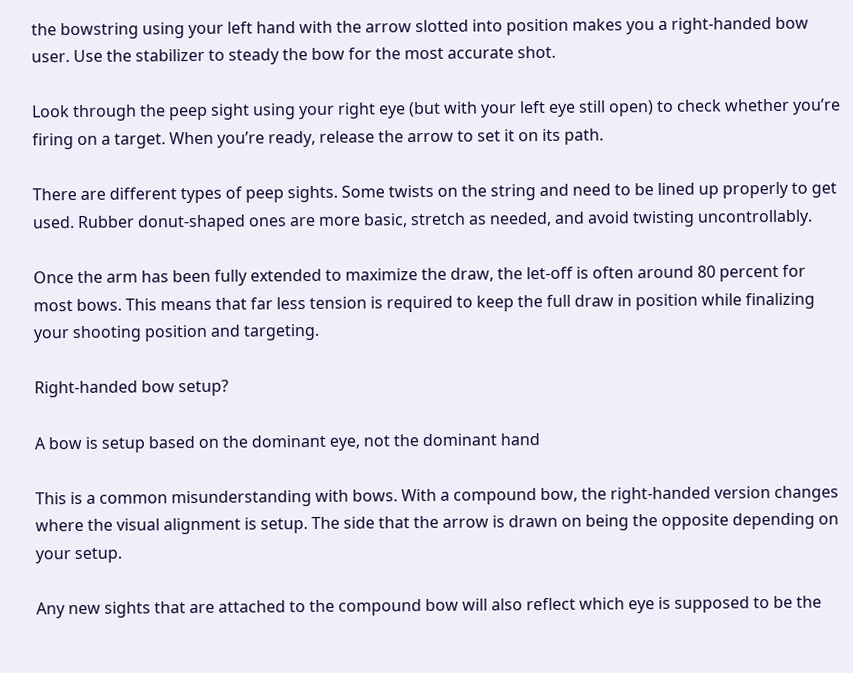the bowstring using your left hand with the arrow slotted into position makes you a right-handed bow user. Use the stabilizer to steady the bow for the most accurate shot.

Look through the peep sight using your right eye (but with your left eye still open) to check whether you’re firing on a target. When you’re ready, release the arrow to set it on its path.

There are different types of peep sights. Some twists on the string and need to be lined up properly to get used. Rubber donut-shaped ones are more basic, stretch as needed, and avoid twisting uncontrollably.

Once the arm has been fully extended to maximize the draw, the let-off is often around 80 percent for most bows. This means that far less tension is required to keep the full draw in position while finalizing your shooting position and targeting.

Right-handed bow setup?

A bow is setup based on the dominant eye, not the dominant hand

This is a common misunderstanding with bows. With a compound bow, the right-handed version changes where the visual alignment is setup. The side that the arrow is drawn on being the opposite depending on your setup.

Any new sights that are attached to the compound bow will also reflect which eye is supposed to be the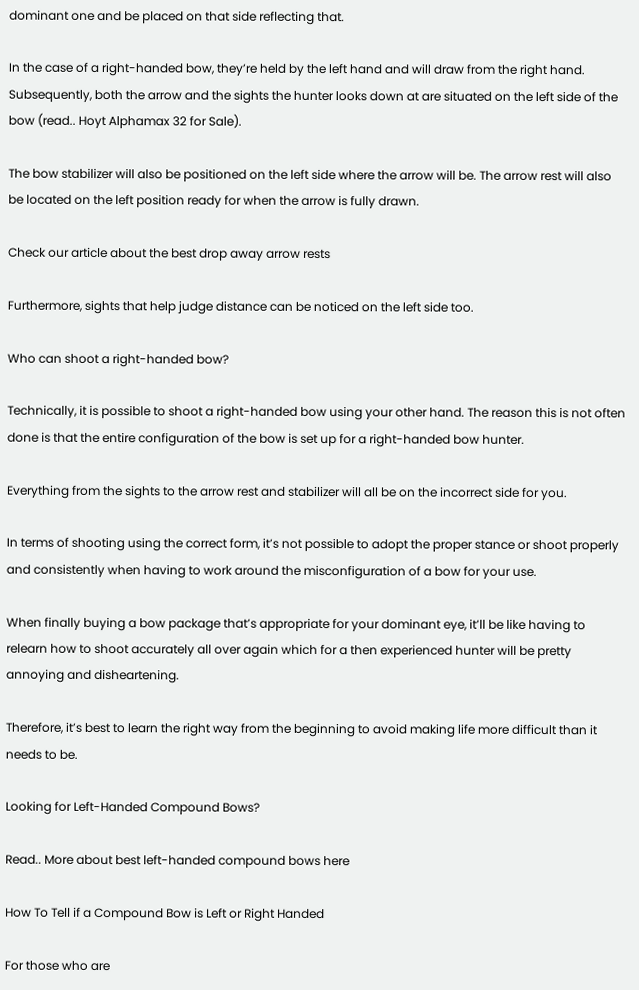dominant one and be placed on that side reflecting that.

In the case of a right-handed bow, they’re held by the left hand and will draw from the right hand. Subsequently, both the arrow and the sights the hunter looks down at are situated on the left side of the bow (read.. Hoyt Alphamax 32 for Sale).

The bow stabilizer will also be positioned on the left side where the arrow will be. The arrow rest will also be located on the left position ready for when the arrow is fully drawn.

Check our article about the best drop away arrow rests

Furthermore, sights that help judge distance can be noticed on the left side too.

Who can shoot a right-handed bow?

Technically, it is possible to shoot a right-handed bow using your other hand. The reason this is not often done is that the entire configuration of the bow is set up for a right-handed bow hunter.

Everything from the sights to the arrow rest and stabilizer will all be on the incorrect side for you.

In terms of shooting using the correct form, it’s not possible to adopt the proper stance or shoot properly and consistently when having to work around the misconfiguration of a bow for your use.

When finally buying a bow package that’s appropriate for your dominant eye, it’ll be like having to relearn how to shoot accurately all over again which for a then experienced hunter will be pretty annoying and disheartening.

Therefore, it’s best to learn the right way from the beginning to avoid making life more difficult than it needs to be.

Looking for Left-Handed Compound Bows?

Read.. More about best left-handed compound bows here

How To Tell if a Compound Bow is Left or Right Handed

For those who are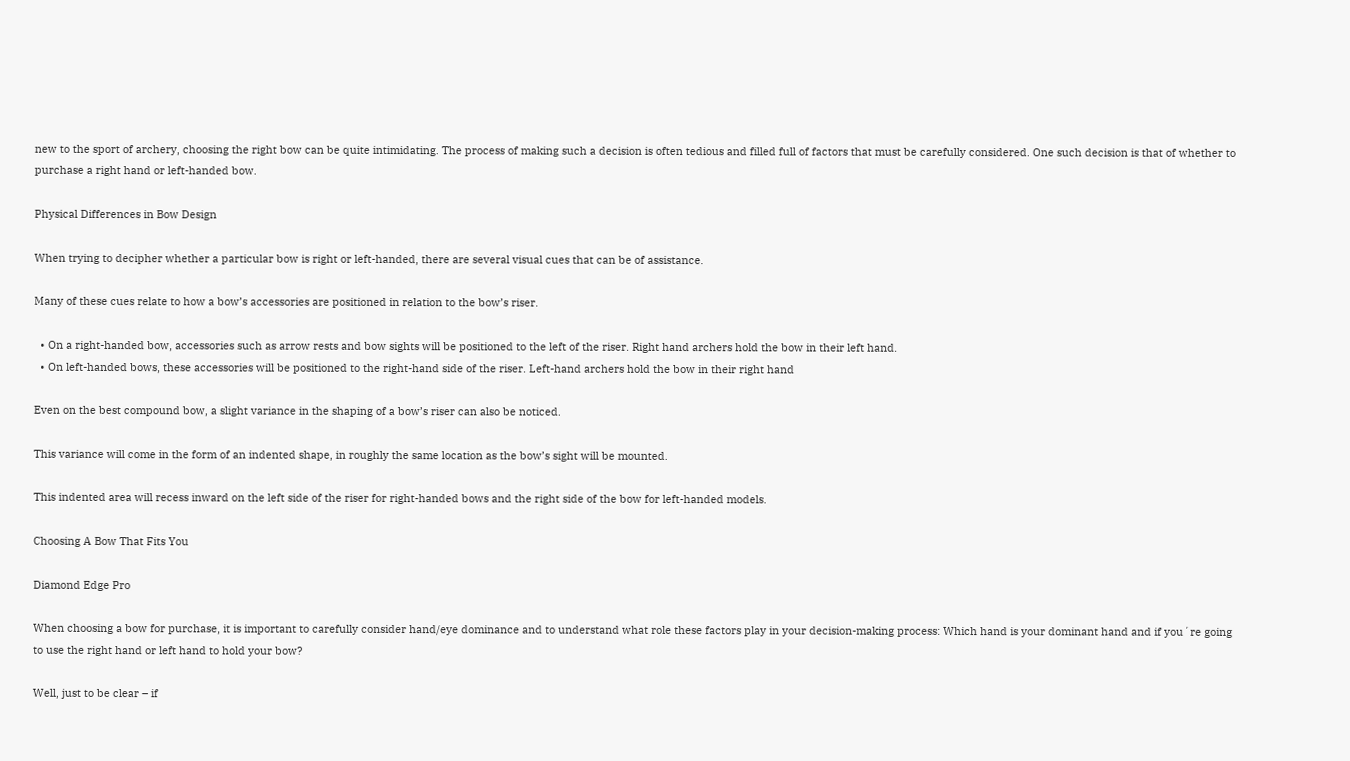new to the sport of archery, choosing the right bow can be quite intimidating. The process of making such a decision is often tedious and filled full of factors that must be carefully considered. One such decision is that of whether to purchase a right hand or left-handed bow.

Physical Differences in Bow Design

When trying to decipher whether a particular bow is right or left-handed, there are several visual cues that can be of assistance.

Many of these cues relate to how a bow’s accessories are positioned in relation to the bow’s riser.

  • On a right-handed bow, accessories such as arrow rests and bow sights will be positioned to the left of the riser. Right hand archers hold the bow in their left hand.
  • On left-handed bows, these accessories will be positioned to the right-hand side of the riser. Left-hand archers hold the bow in their right hand

Even on the best compound bow, a slight variance in the shaping of a bow’s riser can also be noticed.

This variance will come in the form of an indented shape, in roughly the same location as the bow’s sight will be mounted.

This indented area will recess inward on the left side of the riser for right-handed bows and the right side of the bow for left-handed models.

Choosing A Bow That Fits You

Diamond Edge Pro

When choosing a bow for purchase, it is important to carefully consider hand/eye dominance and to understand what role these factors play in your decision-making process: Which hand is your dominant hand and if you´re going to use the right hand or left hand to hold your bow?

Well, just to be clear – if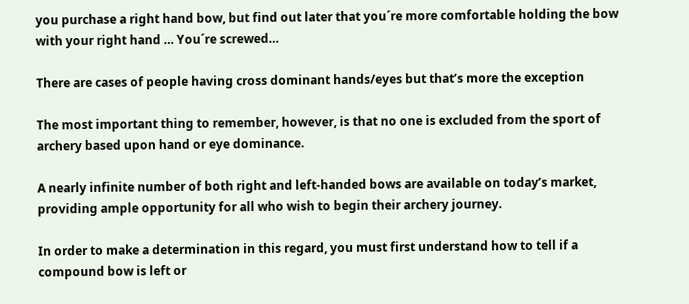you purchase a right hand bow, but find out later that you´re more comfortable holding the bow with your right hand … You´re screwed…

There are cases of people having cross dominant hands/eyes but that’s more the exception

The most important thing to remember, however, is that no one is excluded from the sport of archery based upon hand or eye dominance.

A nearly infinite number of both right and left-handed bows are available on today’s market, providing ample opportunity for all who wish to begin their archery journey.

In order to make a determination in this regard, you must first understand how to tell if a compound bow is left or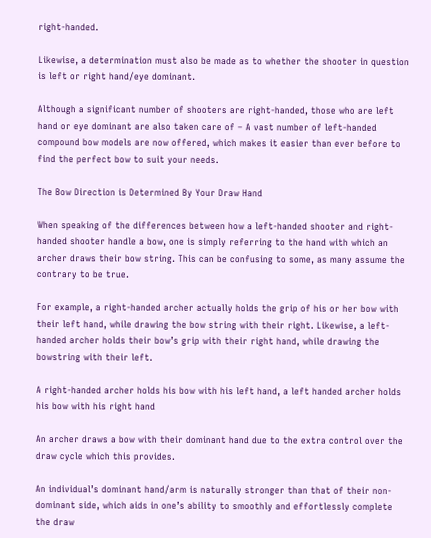right-handed.

Likewise, a determination must also be made as to whether the shooter in question is left or right hand/eye dominant.

Although a significant number of shooters are right-handed, those who are left hand or eye dominant are also taken care of – A vast number of left-handed compound bow models are now offered, which makes it easier than ever before to find the perfect bow to suit your needs.

The Bow Direction is Determined By Your Draw Hand

When speaking of the differences between how a left-handed shooter and right-handed shooter handle a bow, one is simply referring to the hand with which an archer draws their bow string. This can be confusing to some, as many assume the contrary to be true.

For example, a right-handed archer actually holds the grip of his or her bow with their left hand, while drawing the bow string with their right. Likewise, a left-handed archer holds their bow’s grip with their right hand, while drawing the bowstring with their left.

A right-handed archer holds his bow with his left hand, a left handed archer holds his bow with his right hand

An archer draws a bow with their dominant hand due to the extra control over the draw cycle which this provides.

An individual’s dominant hand/arm is naturally stronger than that of their non-dominant side, which aids in one’s ability to smoothly and effortlessly complete the draw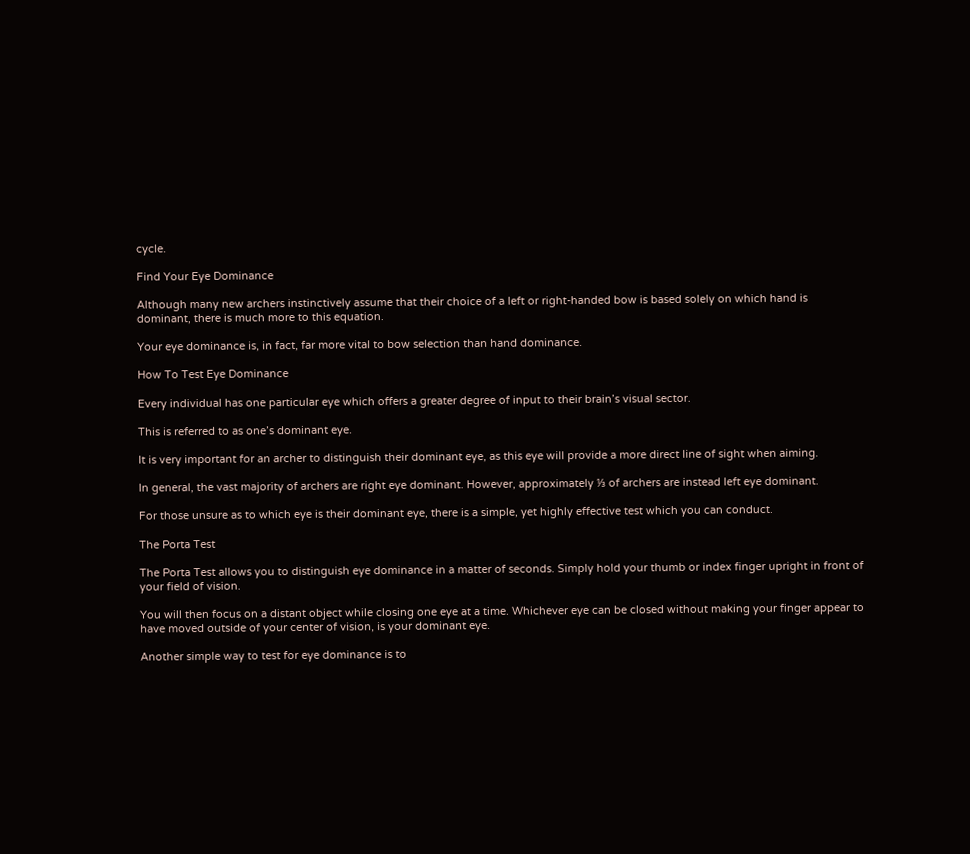cycle.

Find Your Eye Dominance

Although many new archers instinctively assume that their choice of a left or right-handed bow is based solely on which hand is dominant, there is much more to this equation.

Your eye dominance is, in fact, far more vital to bow selection than hand dominance.

How To Test Eye Dominance

Every individual has one particular eye which offers a greater degree of input to their brain’s visual sector.

This is referred to as one’s dominant eye.

It is very important for an archer to distinguish their dominant eye, as this eye will provide a more direct line of sight when aiming.

In general, the vast majority of archers are right eye dominant. However, approximately ⅓ of archers are instead left eye dominant.

For those unsure as to which eye is their dominant eye, there is a simple, yet highly effective test which you can conduct.

The Porta Test

The Porta Test allows you to distinguish eye dominance in a matter of seconds. Simply hold your thumb or index finger upright in front of your field of vision.

You will then focus on a distant object while closing one eye at a time. Whichever eye can be closed without making your finger appear to have moved outside of your center of vision, is your dominant eye.

Another simple way to test for eye dominance is to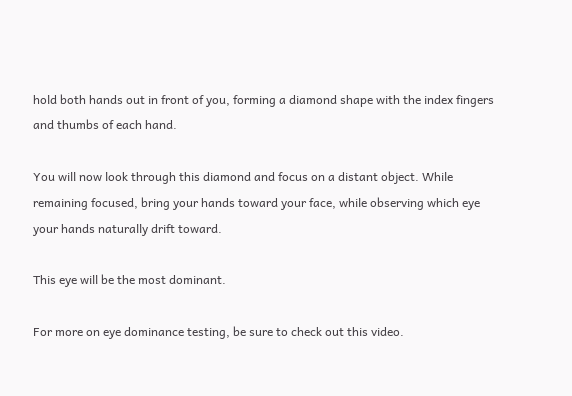hold both hands out in front of you, forming a diamond shape with the index fingers and thumbs of each hand.

You will now look through this diamond and focus on a distant object. While remaining focused, bring your hands toward your face, while observing which eye your hands naturally drift toward.

This eye will be the most dominant.

For more on eye dominance testing, be sure to check out this video.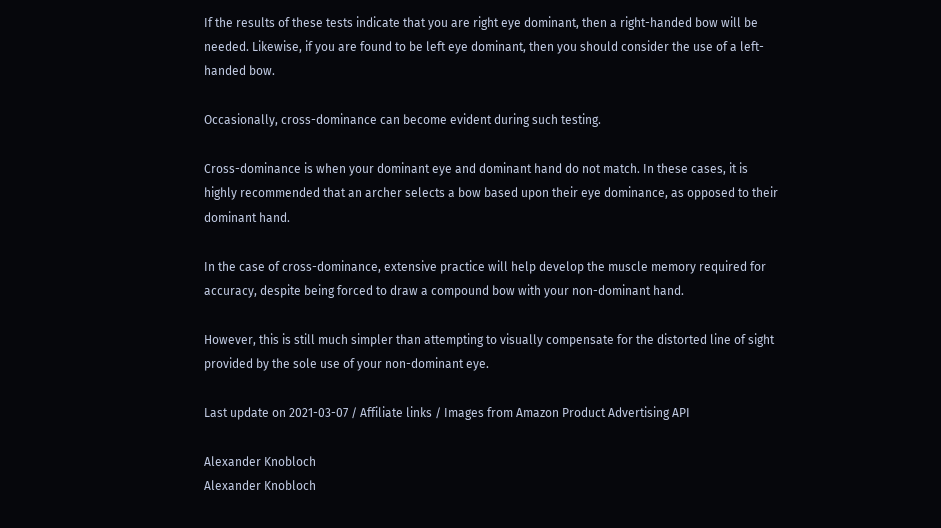If the results of these tests indicate that you are right eye dominant, then a right-handed bow will be needed. Likewise, if you are found to be left eye dominant, then you should consider the use of a left-handed bow.

Occasionally, cross-dominance can become evident during such testing.

Cross-dominance is when your dominant eye and dominant hand do not match. In these cases, it is highly recommended that an archer selects a bow based upon their eye dominance, as opposed to their dominant hand.

In the case of cross-dominance, extensive practice will help develop the muscle memory required for accuracy, despite being forced to draw a compound bow with your non-dominant hand.

However, this is still much simpler than attempting to visually compensate for the distorted line of sight provided by the sole use of your non-dominant eye.

Last update on 2021-03-07 / Affiliate links / Images from Amazon Product Advertising API

Alexander Knobloch
Alexander Knobloch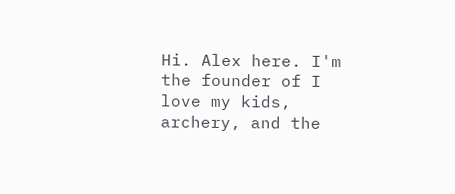Hi. Alex here. I'm the founder of I love my kids, archery, and the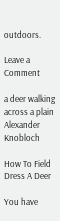outdoors.

Leave a Comment

a deer walking across a plain
Alexander Knobloch

How To Field Dress A Deer

You have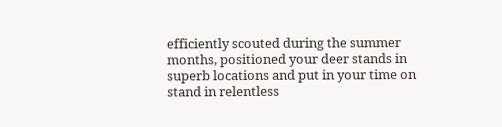efficiently scouted during the summer months, positioned your deer stands in superb locations and put in your time on stand in relentless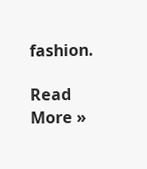fashion.

Read More »